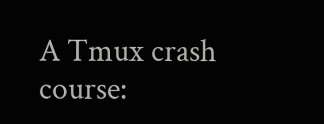A Tmux crash course: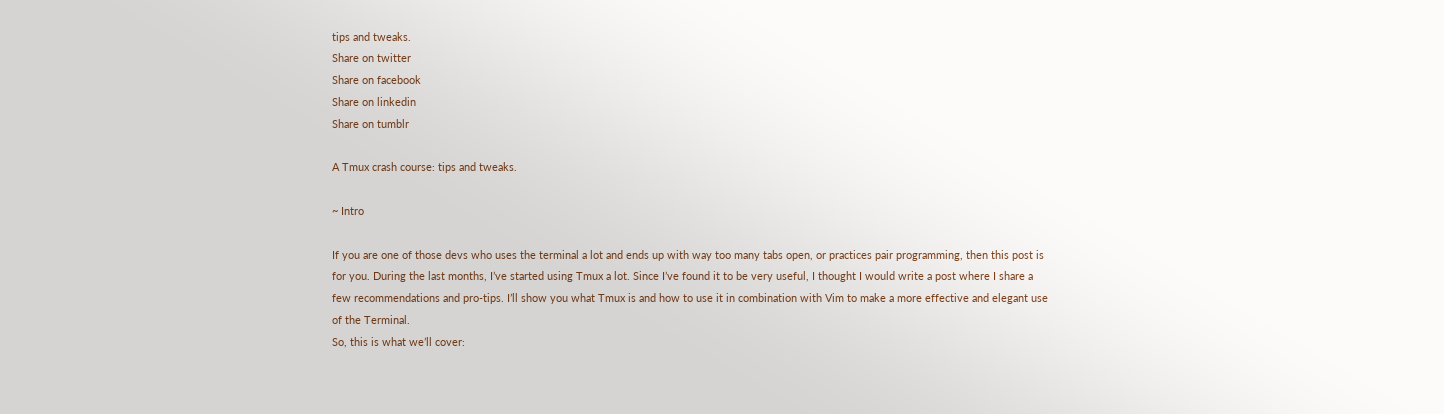tips and tweaks.
Share on twitter
Share on facebook
Share on linkedin
Share on tumblr

A Tmux crash course: tips and tweaks.

~ Intro

If you are one of those devs who uses the terminal a lot and ends up with way too many tabs open, or practices pair programming, then this post is for you. During the last months, I’ve started using Tmux a lot. Since I’ve found it to be very useful, I thought I would write a post where I share a few recommendations and pro-tips. I’ll show you what Tmux is and how to use it in combination with Vim to make a more effective and elegant use of the Terminal.
So, this is what we’ll cover: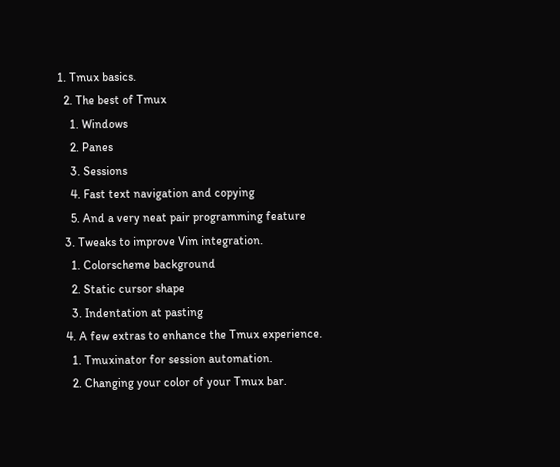1. Tmux basics.
  2. The best of Tmux
    1. Windows
    2. Panes
    3. Sessions
    4. Fast text navigation and copying
    5. And a very neat pair programming feature
  3. Tweaks to improve Vim integration.
    1. Colorscheme background
    2. Static cursor shape
    3. Indentation at pasting
  4. A few extras to enhance the Tmux experience.
    1. Tmuxinator for session automation.
    2. Changing your color of your Tmux bar.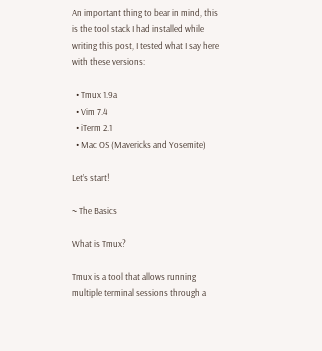An important thing to bear in mind, this is the tool stack I had installed while writing this post, I tested what I say here with these versions:

  • Tmux 1.9a
  • Vim 7.4
  • iTerm 2.1
  • Mac OS (Mavericks and Yosemite)

Let’s start!

~ The Basics

What is Tmux?

Tmux is a tool that allows running multiple terminal sessions through a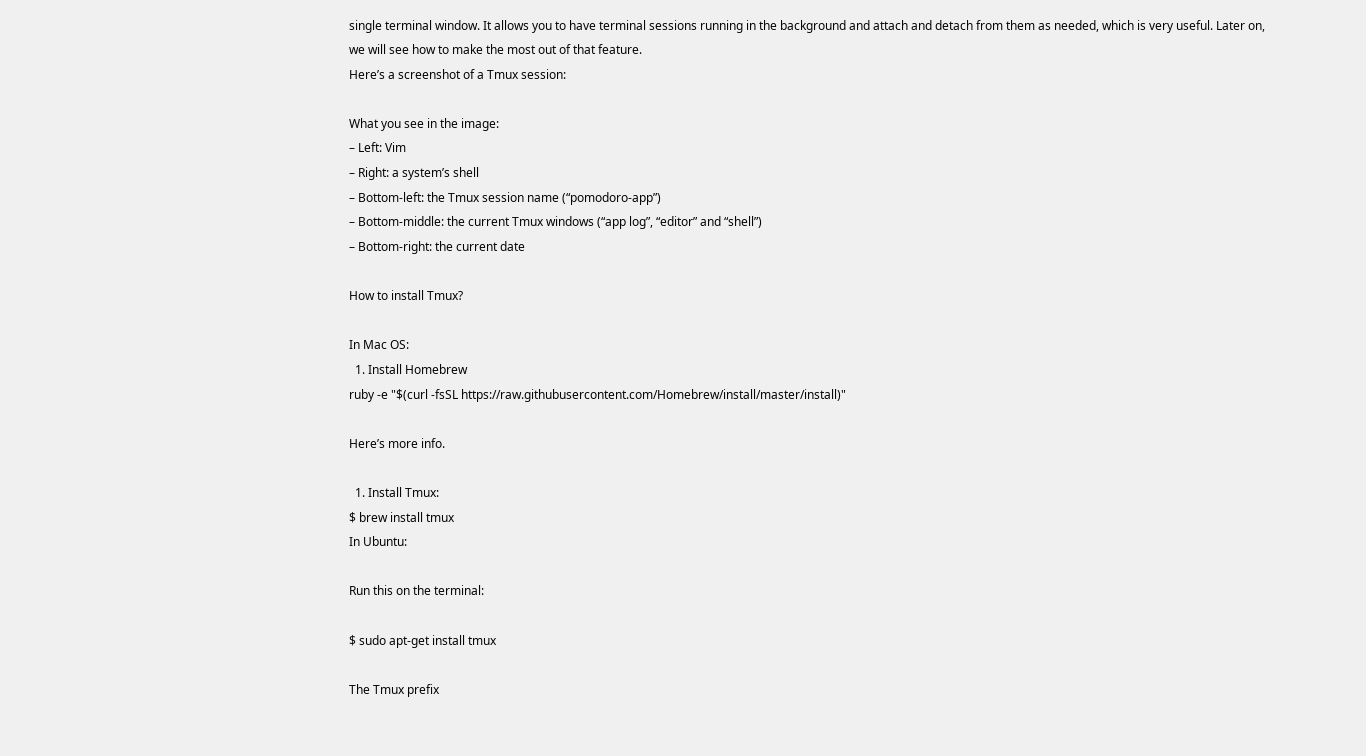single terminal window. It allows you to have terminal sessions running in the background and attach and detach from them as needed, which is very useful. Later on, we will see how to make the most out of that feature.
Here’s a screenshot of a Tmux session:

What you see in the image:
– Left: Vim
– Right: a system’s shell
– Bottom-left: the Tmux session name (“pomodoro-app”)
– Bottom-middle: the current Tmux windows (“app log”, “editor” and “shell”)
– Bottom-right: the current date

How to install Tmux?

In Mac OS:
  1. Install Homebrew
ruby -e "$(curl -fsSL https://raw.githubusercontent.com/Homebrew/install/master/install)"

Here’s more info.

  1. Install Tmux:
$ brew install tmux
In Ubuntu:

Run this on the terminal:

$ sudo apt-get install tmux

The Tmux prefix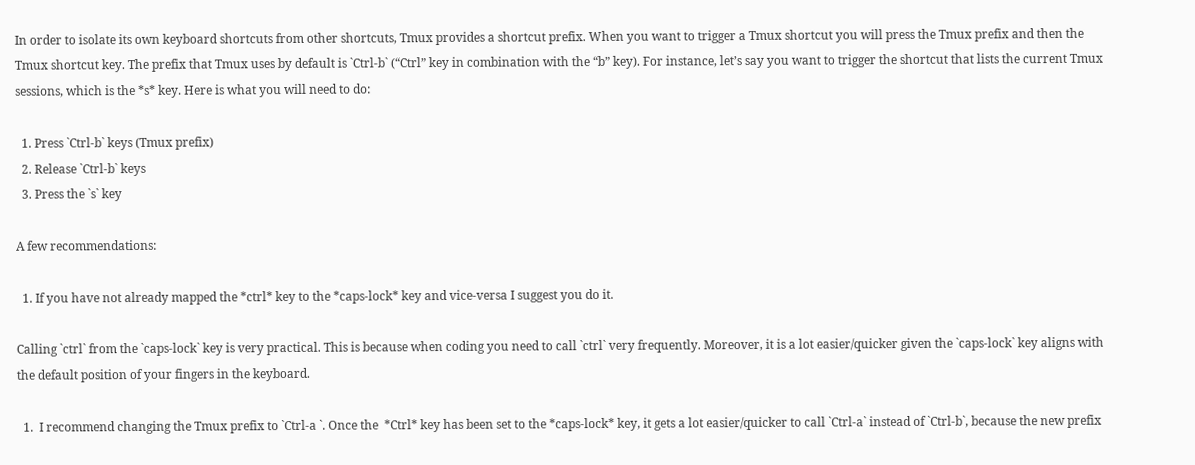In order to isolate its own keyboard shortcuts from other shortcuts, Tmux provides a shortcut prefix. When you want to trigger a Tmux shortcut you will press the Tmux prefix and then the Tmux shortcut key. The prefix that Tmux uses by default is `Ctrl-b` (“Ctrl” key in combination with the “b” key). For instance, let’s say you want to trigger the shortcut that lists the current Tmux sessions, which is the *s* key. Here is what you will need to do:

  1. Press `Ctrl-b` keys (Tmux prefix)
  2. Release `Ctrl-b` keys
  3. Press the `s` key

A few recommendations:

  1. If you have not already mapped the *ctrl* key to the *caps-lock* key and vice-versa I suggest you do it.

Calling `ctrl` from the `caps-lock` key is very practical. This is because when coding you need to call `ctrl` very frequently. Moreover, it is a lot easier/quicker given the `caps-lock` key aligns with the default position of your fingers in the keyboard.

  1.  I recommend changing the Tmux prefix to `Ctrl-a `. Once the  *Ctrl* key has been set to the *caps-lock* key, it gets a lot easier/quicker to call `Ctrl-a` instead of `Ctrl-b`, because the new prefix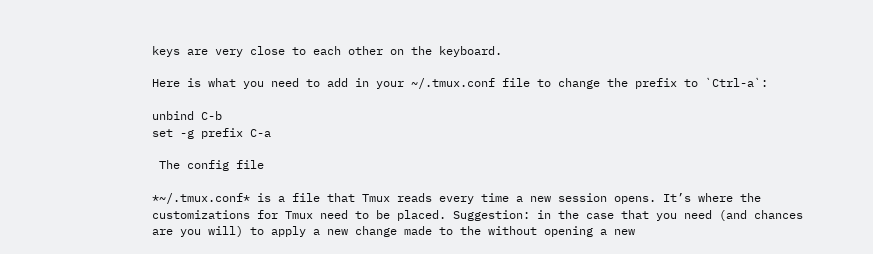keys are very close to each other on the keyboard.

Here is what you need to add in your ~/.tmux.conf file to change the prefix to `Ctrl-a`:

unbind C-b
set -g prefix C-a

 The config file

*~/.tmux.conf* is a file that Tmux reads every time a new session opens. It’s where the customizations for Tmux need to be placed. Suggestion: in the case that you need (and chances are you will) to apply a new change made to the without opening a new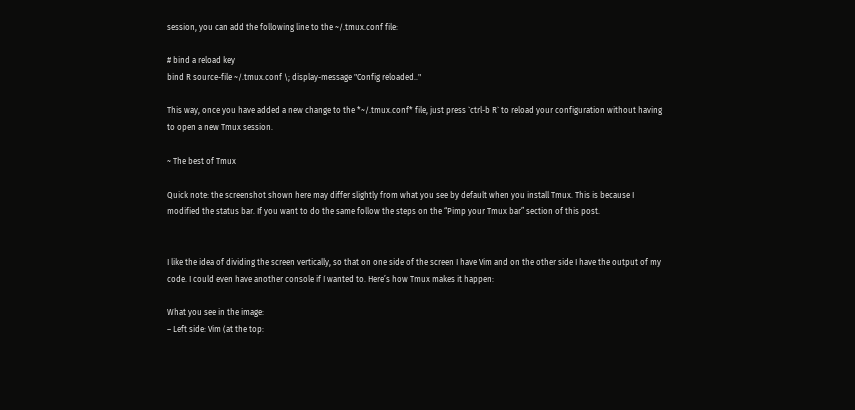session, you can add the following line to the ~/.tmux.conf file:

# bind a reload key
bind R source-file ~/.tmux.conf \; display-message "Config reloaded.."

This way, once you have added a new change to the *~/.tmux.conf* file, just press `ctrl-b R` to reload your configuration without having to open a new Tmux session.

~ The best of Tmux

Quick note: the screenshot shown here may differ slightly from what you see by default when you install Tmux. This is because I modified the status bar. If you want to do the same follow the steps on the “Pimp your Tmux bar” section of this post.


I like the idea of dividing the screen vertically, so that on one side of the screen I have Vim and on the other side I have the output of my code. I could even have another console if I wanted to. Here’s how Tmux makes it happen:

What you see in the image:
– Left side: Vim (at the top: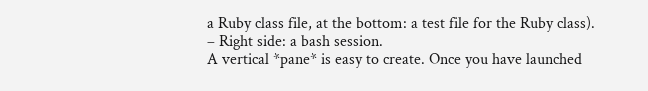a Ruby class file, at the bottom: a test file for the Ruby class).
– Right side: a bash session.
A vertical *pane* is easy to create. Once you have launched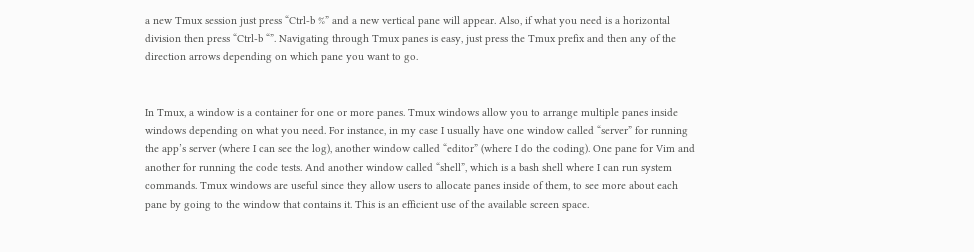a new Tmux session just press “Ctrl-b %” and a new vertical pane will appear. Also, if what you need is a horizontal division then press “Ctrl-b “”. Navigating through Tmux panes is easy, just press the Tmux prefix and then any of the direction arrows depending on which pane you want to go.


In Tmux, a window is a container for one or more panes. Tmux windows allow you to arrange multiple panes inside windows depending on what you need. For instance, in my case I usually have one window called “server” for running the app’s server (where I can see the log), another window called “editor” (where I do the coding). One pane for Vim and another for running the code tests. And another window called “shell”, which is a bash shell where I can run system commands. Tmux windows are useful since they allow users to allocate panes inside of them, to see more about each pane by going to the window that contains it. This is an efficient use of the available screen space.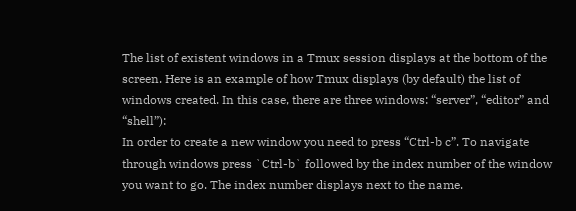The list of existent windows in a Tmux session displays at the bottom of the screen. Here is an example of how Tmux displays (by default) the list of windows created. In this case, there are three windows: “server”, “editor” and “shell”):
In order to create a new window you need to press “Ctrl-b c”. To navigate through windows press `Ctrl-b` followed by the index number of the window you want to go. The index number displays next to the name.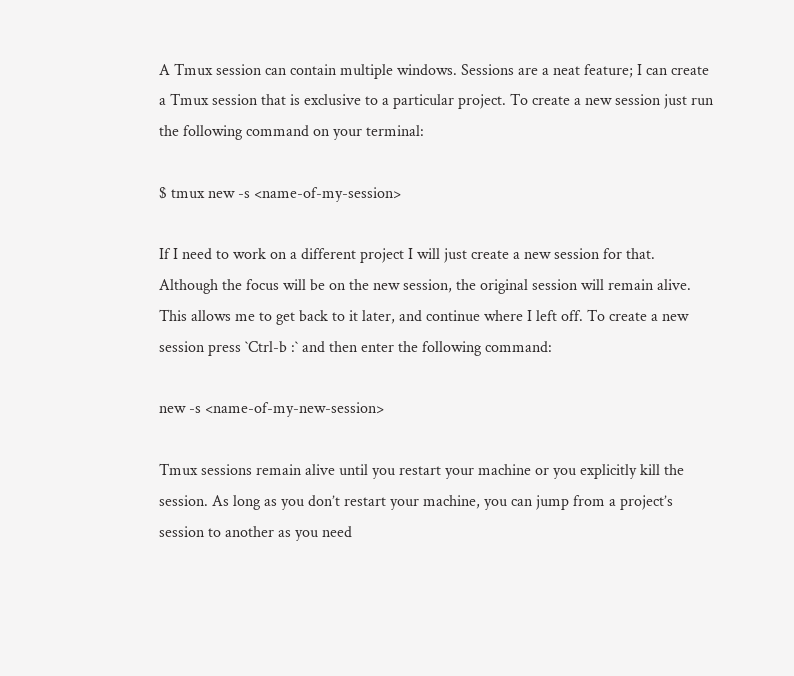A Tmux session can contain multiple windows. Sessions are a neat feature; I can create a Tmux session that is exclusive to a particular project. To create a new session just run the following command on your terminal:

$ tmux new -s <name-of-my-session>

If I need to work on a different project I will just create a new session for that. Although the focus will be on the new session, the original session will remain alive. This allows me to get back to it later, and continue where I left off. To create a new session press `Ctrl-b :` and then enter the following command:

new -s <name-of-my-new-session>

Tmux sessions remain alive until you restart your machine or you explicitly kill the session. As long as you don’t restart your machine, you can jump from a project’s session to another as you need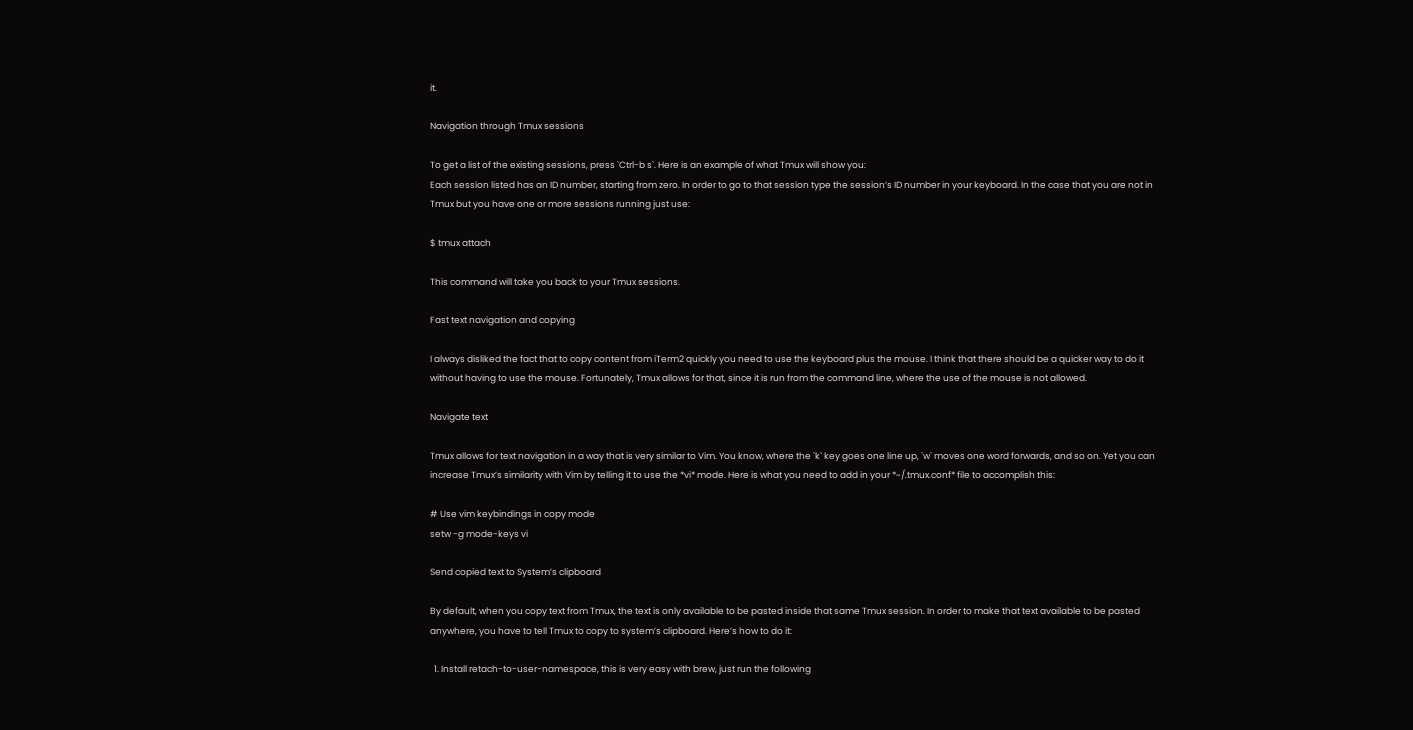it.

Navigation through Tmux sessions

To get a list of the existing sessions, press `Ctrl-b s`. Here is an example of what Tmux will show you:
Each session listed has an ID number, starting from zero. In order to go to that session type the session’s ID number in your keyboard. In the case that you are not in Tmux but you have one or more sessions running just use:

$ tmux attach

This command will take you back to your Tmux sessions.

Fast text navigation and copying

I always disliked the fact that to copy content from iTerm2 quickly you need to use the keyboard plus the mouse. I think that there should be a quicker way to do it without having to use the mouse. Fortunately, Tmux allows for that, since it is run from the command line, where the use of the mouse is not allowed.

Navigate text

Tmux allows for text navigation in a way that is very similar to Vim. You know, where the `k` key goes one line up, `w` moves one word forwards, and so on. Yet you can increase Tmux’s similarity with Vim by telling it to use the *vi* mode. Here is what you need to add in your *~/.tmux.conf* file to accomplish this:

# Use vim keybindings in copy mode
setw -g mode-keys vi

Send copied text to System’s clipboard

By default, when you copy text from Tmux, the text is only available to be pasted inside that same Tmux session. In order to make that text available to be pasted anywhere, you have to tell Tmux to copy to system’s clipboard. Here’s how to do it:

  1. Install retach-to-user-namespace, this is very easy with brew, just run the following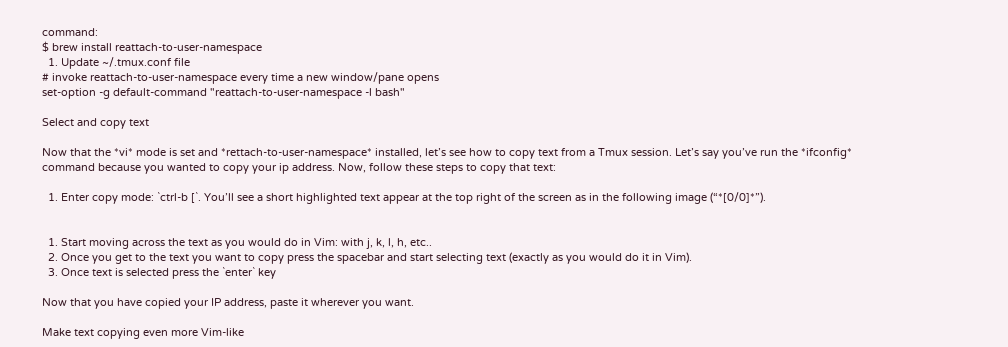command:
$ brew install reattach-to-user-namespace
  1. Update ~/.tmux.conf file
# invoke reattach-to-user-namespace every time a new window/pane opens
set-option -g default-command "reattach-to-user-namespace -l bash"

Select and copy text

Now that the *vi* mode is set and *rettach-to-user-namespace* installed, let’s see how to copy text from a Tmux session. Let’s say you’ve run the *ifconfig* command because you wanted to copy your ip address. Now, follow these steps to copy that text:

  1. Enter copy mode: `ctrl-b [`. You’ll see a short highlighted text appear at the top right of the screen as in the following image (“*[0/0]*”).


  1. Start moving across the text as you would do in Vim: with j, k, l, h, etc..
  2. Once you get to the text you want to copy press the spacebar and start selecting text (exactly as you would do it in Vim).
  3. Once text is selected press the `enter` key

Now that you have copied your IP address, paste it wherever you want.

Make text copying even more Vim-like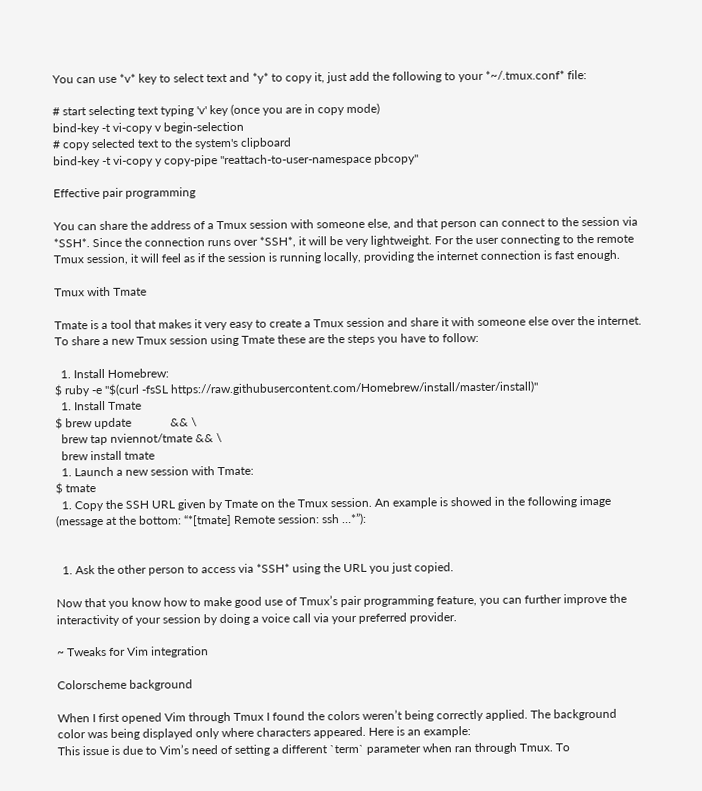You can use *v* key to select text and *y* to copy it, just add the following to your *~/.tmux.conf* file:

# start selecting text typing 'v' key (once you are in copy mode)
bind-key -t vi-copy v begin-selection
# copy selected text to the system's clipboard
bind-key -t vi-copy y copy-pipe "reattach-to-user-namespace pbcopy"

Effective pair programming

You can share the address of a Tmux session with someone else, and that person can connect to the session via *SSH*. Since the connection runs over *SSH*, it will be very lightweight. For the user connecting to the remote Tmux session, it will feel as if the session is running locally, providing the internet connection is fast enough.

Tmux with Tmate

Tmate is a tool that makes it very easy to create a Tmux session and share it with someone else over the internet. To share a new Tmux session using Tmate these are the steps you have to follow:

  1. Install Homebrew:
$ ruby -e "$(curl -fsSL https://raw.githubusercontent.com/Homebrew/install/master/install)"
  1. Install Tmate
$ brew update             && \
  brew tap nviennot/tmate && \
  brew install tmate
  1. Launch a new session with Tmate:
$ tmate
  1. Copy the SSH URL given by Tmate on the Tmux session. An example is showed in the following image (message at the bottom: “*[tmate] Remote session: ssh …*”):


  1. Ask the other person to access via *SSH* using the URL you just copied.

Now that you know how to make good use of Tmux’s pair programming feature, you can further improve the interactivity of your session by doing a voice call via your preferred provider.

~ Tweaks for Vim integration

Colorscheme background

When I first opened Vim through Tmux I found the colors weren’t being correctly applied. The background color was being displayed only where characters appeared. Here is an example:
This issue is due to Vim’s need of setting a different `term` parameter when ran through Tmux. To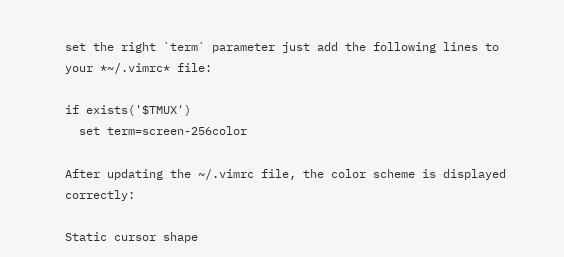set the right `term` parameter just add the following lines to your *~/.vimrc* file:

if exists('$TMUX')
  set term=screen-256color

After updating the ~/.vimrc file, the color scheme is displayed correctly:

Static cursor shape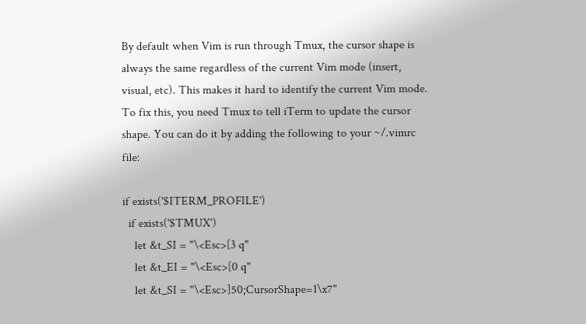By default when Vim is run through Tmux, the cursor shape is always the same regardless of the current Vim mode (insert, visual, etc). This makes it hard to identify the current Vim mode. To fix this, you need Tmux to tell iTerm to update the cursor shape. You can do it by adding the following to your ~/.vimrc file:

if exists('$ITERM_PROFILE')
  if exists('$TMUX')
    let &t_SI = "\<Esc>[3 q"
    let &t_EI = "\<Esc>[0 q"
    let &t_SI = "\<Esc>]50;CursorShape=1\x7"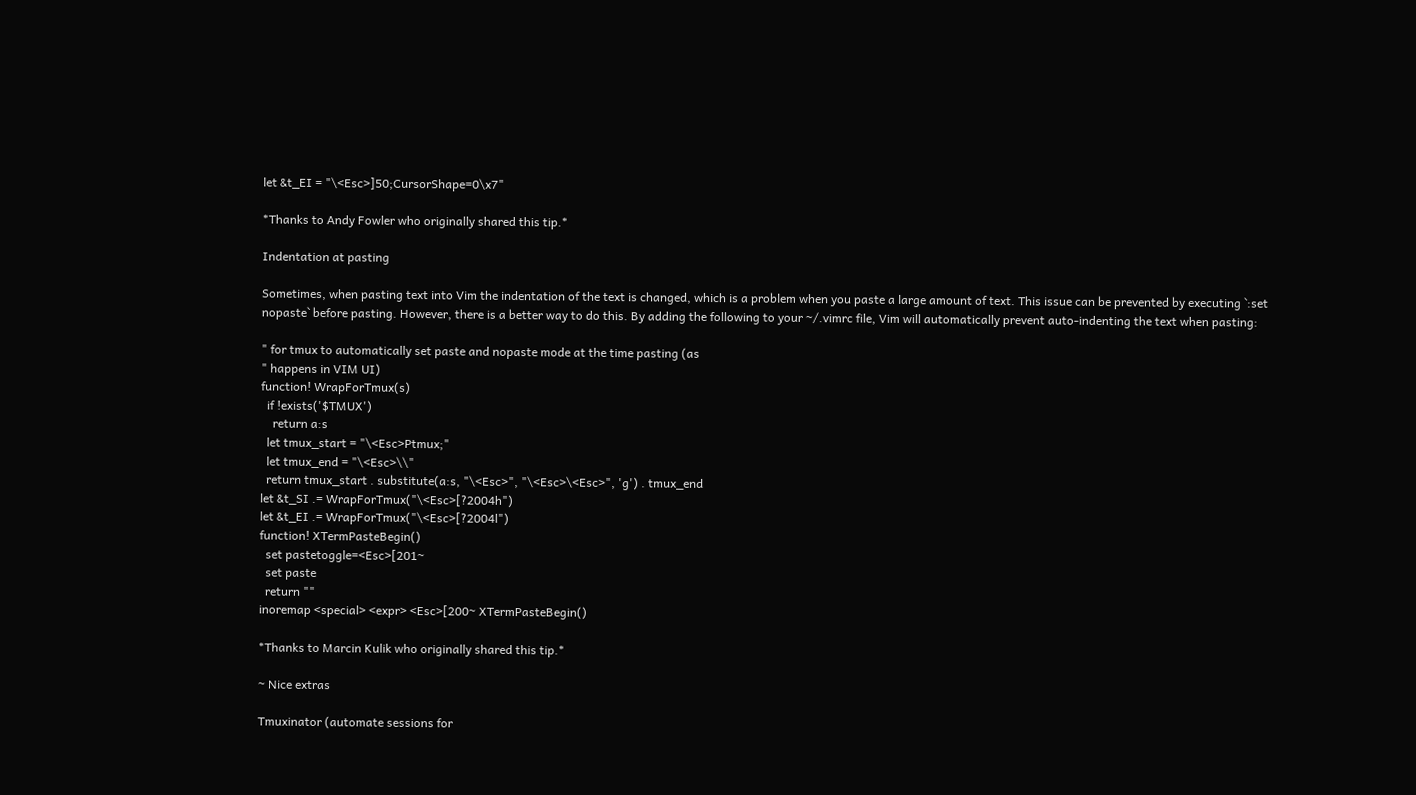let &t_EI = "\<Esc>]50;CursorShape=0\x7"

*Thanks to Andy Fowler who originally shared this tip.*

Indentation at pasting

Sometimes, when pasting text into Vim the indentation of the text is changed, which is a problem when you paste a large amount of text. This issue can be prevented by executing `:set nopaste` before pasting. However, there is a better way to do this. By adding the following to your ~/.vimrc file, Vim will automatically prevent auto-indenting the text when pasting:

" for tmux to automatically set paste and nopaste mode at the time pasting (as
" happens in VIM UI)
function! WrapForTmux(s)
  if !exists('$TMUX')
    return a:s
  let tmux_start = "\<Esc>Ptmux;"
  let tmux_end = "\<Esc>\\"
  return tmux_start . substitute(a:s, "\<Esc>", "\<Esc>\<Esc>", 'g') . tmux_end
let &t_SI .= WrapForTmux("\<Esc>[?2004h")
let &t_EI .= WrapForTmux("\<Esc>[?2004l")
function! XTermPasteBegin()
  set pastetoggle=<Esc>[201~
  set paste
  return ""
inoremap <special> <expr> <Esc>[200~ XTermPasteBegin()

*Thanks to Marcin Kulik who originally shared this tip.*

~ Nice extras

Tmuxinator (automate sessions for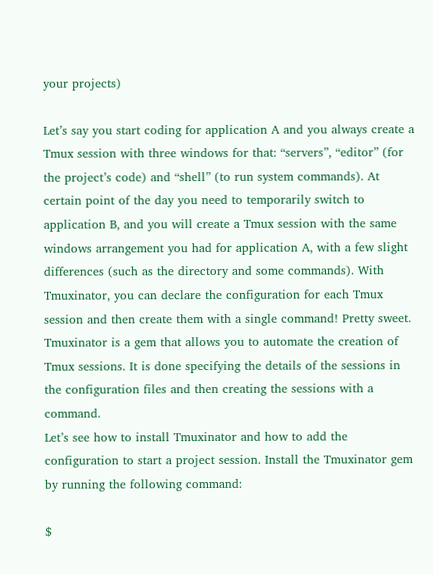your projects)

Let’s say you start coding for application A and you always create a Tmux session with three windows for that: “servers”, “editor” (for the project’s code) and “shell” (to run system commands). At certain point of the day you need to temporarily switch to application B, and you will create a Tmux session with the same windows arrangement you had for application A, with a few slight differences (such as the directory and some commands). With Tmuxinator, you can declare the configuration for each Tmux session and then create them with a single command! Pretty sweet.
Tmuxinator is a gem that allows you to automate the creation of Tmux sessions. It is done specifying the details of the sessions in the configuration files and then creating the sessions with a command.
Let’s see how to install Tmuxinator and how to add the configuration to start a project session. Install the Tmuxinator gem by running the following command:

$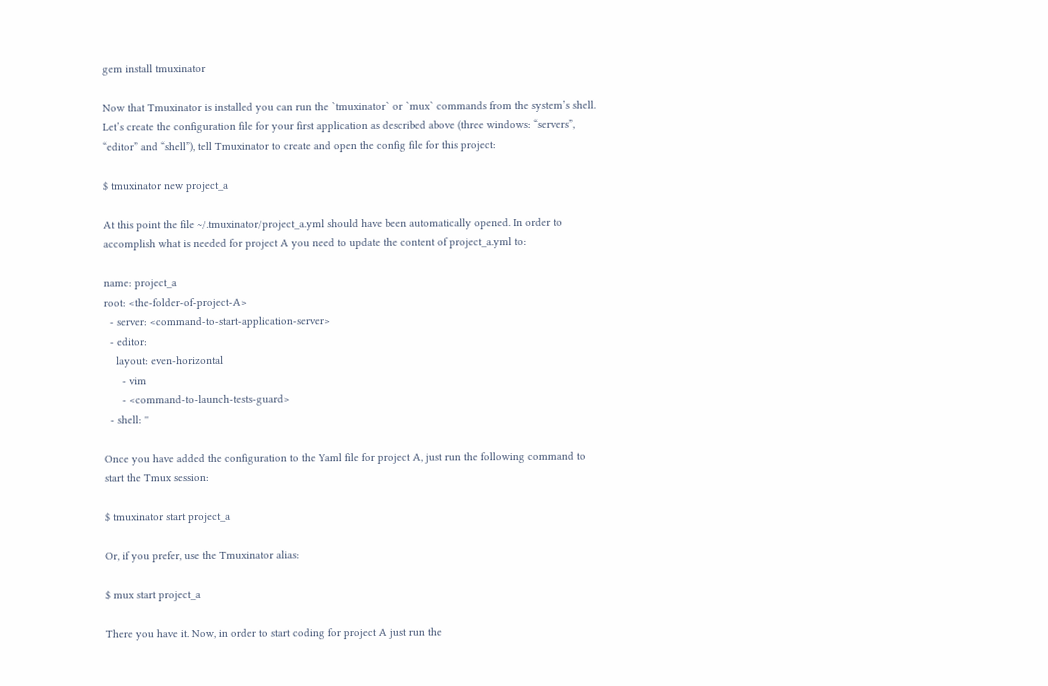gem install tmuxinator

Now that Tmuxinator is installed you can run the `tmuxinator` or `mux` commands from the system’s shell. Let’s create the configuration file for your first application as described above (three windows: “servers”, “editor” and “shell”), tell Tmuxinator to create and open the config file for this project:

$ tmuxinator new project_a

At this point the file ~/.tmuxinator/project_a.yml should have been automatically opened. In order to accomplish what is needed for project A you need to update the content of project_a.yml to:

name: project_a
root: <the-folder-of-project-A>
  - server: <command-to-start-application-server>
  - editor:
    layout: even-horizontal
      - vim
      - <command-to-launch-tests-guard>
  - shell: ''

Once you have added the configuration to the Yaml file for project A, just run the following command to start the Tmux session:

$ tmuxinator start project_a

Or, if you prefer, use the Tmuxinator alias:

$ mux start project_a

There you have it. Now, in order to start coding for project A just run the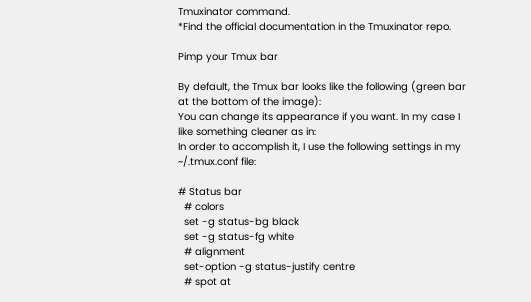Tmuxinator command.
*Find the official documentation in the Tmuxinator repo.

Pimp your Tmux bar

By default, the Tmux bar looks like the following (green bar at the bottom of the image):
You can change its appearance if you want. In my case I like something cleaner as in:
In order to accomplish it, I use the following settings in my ~/.tmux.conf file:

# Status bar
  # colors
  set -g status-bg black
  set -g status-fg white
  # alignment
  set-option -g status-justify centre
  # spot at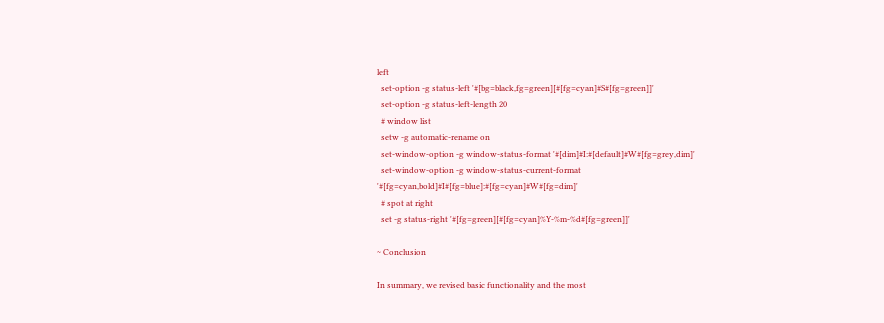left
  set-option -g status-left '#[bg=black,fg=green][#[fg=cyan]#S#[fg=green]]'
  set-option -g status-left-length 20
  # window list
  setw -g automatic-rename on
  set-window-option -g window-status-format '#[dim]#I:#[default]#W#[fg=grey,dim]'
  set-window-option -g window-status-current-format '#[fg=cyan,bold]#I#[fg=blue]:#[fg=cyan]#W#[fg=dim]'
  # spot at right
  set -g status-right '#[fg=green][#[fg=cyan]%Y-%m-%d#[fg=green]]'

~ Conclusion

In summary, we revised basic functionality and the most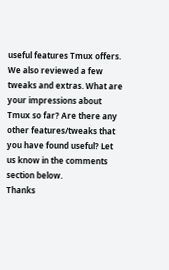useful features Tmux offers. We also reviewed a few tweaks and extras. What are your impressions about Tmux so far? Are there any other features/tweaks that you have found useful? Let us know in the comments section below.
Thanks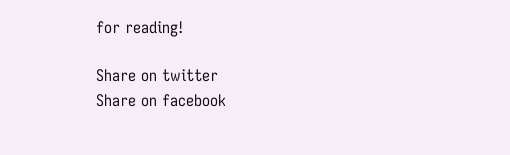for reading!

Share on twitter
Share on facebook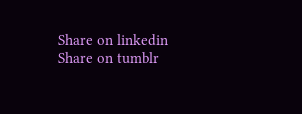Share on linkedin
Share on tumblr